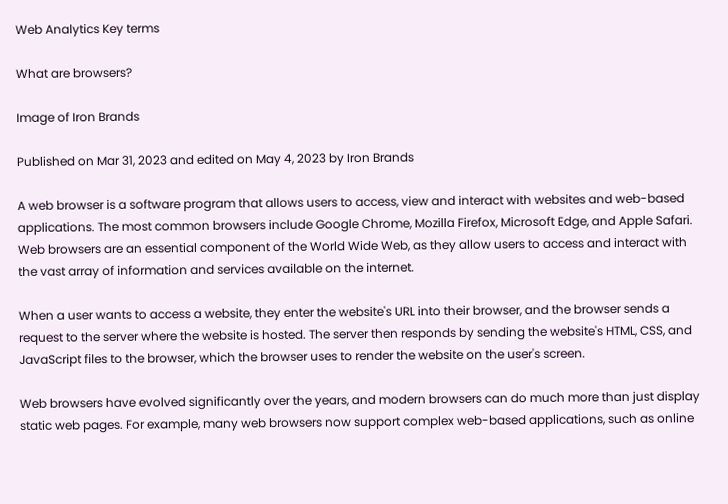Web Analytics Key terms

What are browsers?

Image of Iron Brands

Published on Mar 31, 2023 and edited on May 4, 2023 by Iron Brands

A web browser is a software program that allows users to access, view and interact with websites and web-based applications. The most common browsers include Google Chrome, Mozilla Firefox, Microsoft Edge, and Apple Safari. Web browsers are an essential component of the World Wide Web, as they allow users to access and interact with the vast array of information and services available on the internet.

When a user wants to access a website, they enter the website's URL into their browser, and the browser sends a request to the server where the website is hosted. The server then responds by sending the website's HTML, CSS, and JavaScript files to the browser, which the browser uses to render the website on the user's screen.

Web browsers have evolved significantly over the years, and modern browsers can do much more than just display static web pages. For example, many web browsers now support complex web-based applications, such as online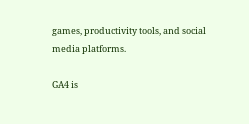games, productivity tools, and social media platforms.

GA4 is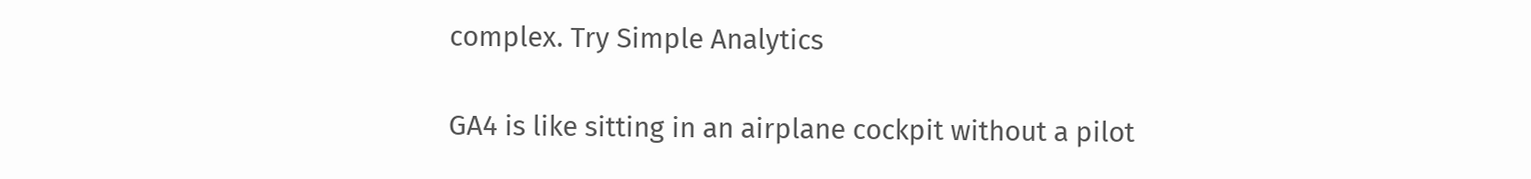complex. Try Simple Analytics

GA4 is like sitting in an airplane cockpit without a pilot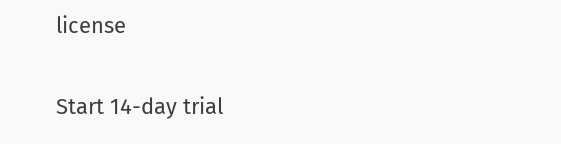license

Start 14-day trial